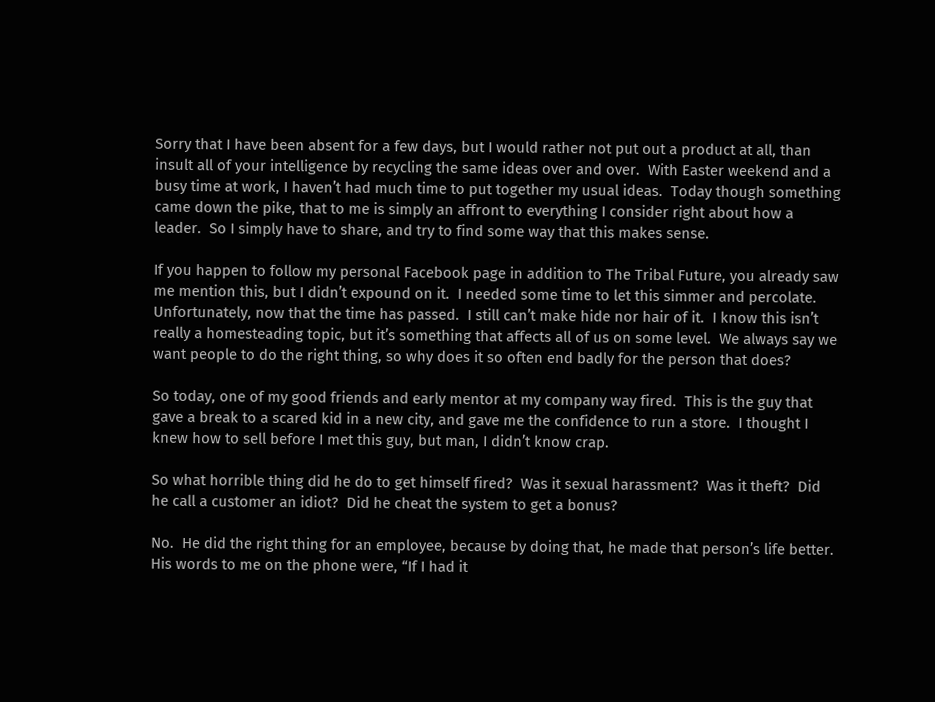Sorry that I have been absent for a few days, but I would rather not put out a product at all, than insult all of your intelligence by recycling the same ideas over and over.  With Easter weekend and a busy time at work, I haven’t had much time to put together my usual ideas.  Today though something came down the pike, that to me is simply an affront to everything I consider right about how a leader.  So I simply have to share, and try to find some way that this makes sense.

If you happen to follow my personal Facebook page in addition to The Tribal Future, you already saw me mention this, but I didn’t expound on it.  I needed some time to let this simmer and percolate.  Unfortunately, now that the time has passed.  I still can’t make hide nor hair of it.  I know this isn’t really a homesteading topic, but it’s something that affects all of us on some level.  We always say we want people to do the right thing, so why does it so often end badly for the person that does?

So today, one of my good friends and early mentor at my company way fired.  This is the guy that gave a break to a scared kid in a new city, and gave me the confidence to run a store.  I thought I knew how to sell before I met this guy, but man, I didn’t know crap.

So what horrible thing did he do to get himself fired?  Was it sexual harassment?  Was it theft?  Did he call a customer an idiot?  Did he cheat the system to get a bonus?

No.  He did the right thing for an employee, because by doing that, he made that person’s life better.  His words to me on the phone were, “If I had it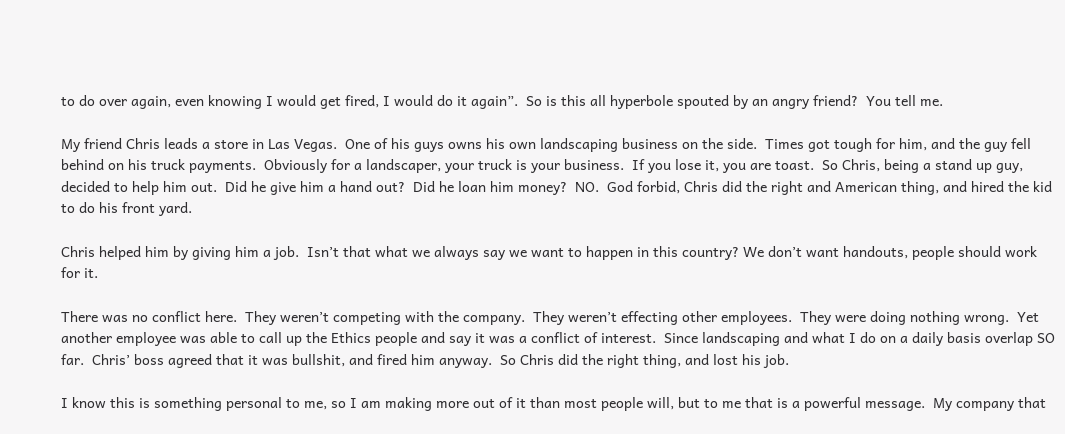to do over again, even knowing I would get fired, I would do it again”.  So is this all hyperbole spouted by an angry friend?  You tell me.

My friend Chris leads a store in Las Vegas.  One of his guys owns his own landscaping business on the side.  Times got tough for him, and the guy fell behind on his truck payments.  Obviously for a landscaper, your truck is your business.  If you lose it, you are toast.  So Chris, being a stand up guy, decided to help him out.  Did he give him a hand out?  Did he loan him money?  NO.  God forbid, Chris did the right and American thing, and hired the kid to do his front yard.

Chris helped him by giving him a job.  Isn’t that what we always say we want to happen in this country? We don’t want handouts, people should work for it.

There was no conflict here.  They weren’t competing with the company.  They weren’t effecting other employees.  They were doing nothing wrong.  Yet another employee was able to call up the Ethics people and say it was a conflict of interest.  Since landscaping and what I do on a daily basis overlap SO far.  Chris’ boss agreed that it was bullshit, and fired him anyway.  So Chris did the right thing, and lost his job.

I know this is something personal to me, so I am making more out of it than most people will, but to me that is a powerful message.  My company that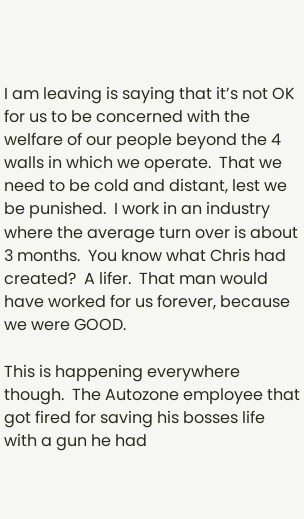I am leaving is saying that it’s not OK for us to be concerned with the welfare of our people beyond the 4 walls in which we operate.  That we need to be cold and distant, lest we be punished.  I work in an industry where the average turn over is about 3 months.  You know what Chris had created?  A lifer.  That man would have worked for us forever, because we were GOOD.

This is happening everywhere though.  The Autozone employee that got fired for saving his bosses life with a gun he had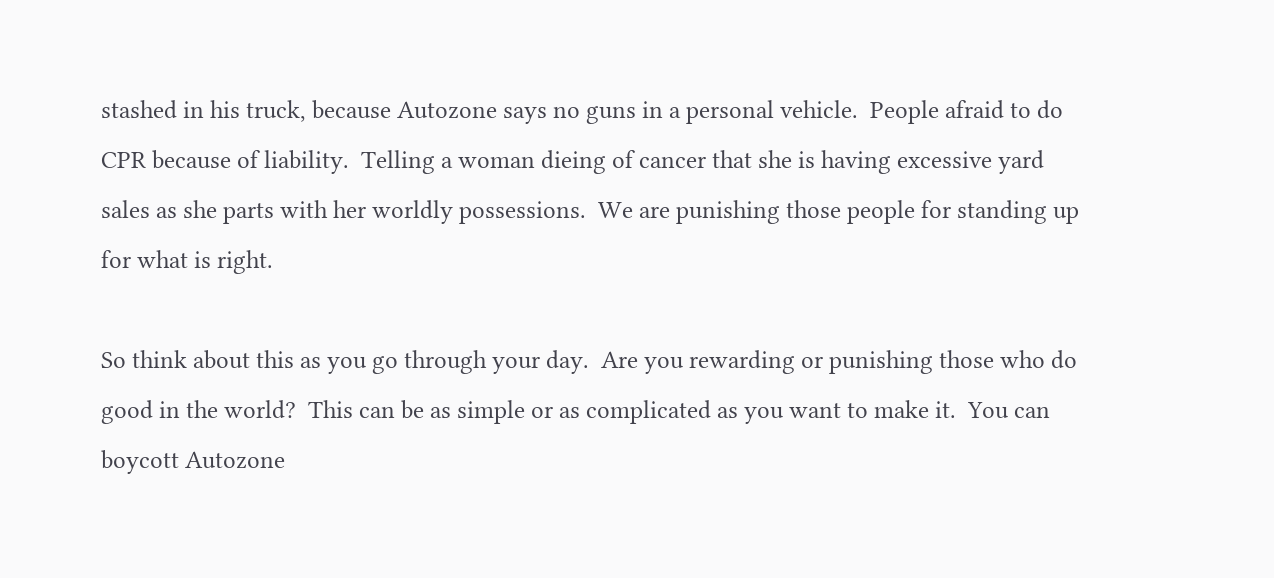stashed in his truck, because Autozone says no guns in a personal vehicle.  People afraid to do CPR because of liability.  Telling a woman dieing of cancer that she is having excessive yard sales as she parts with her worldly possessions.  We are punishing those people for standing up for what is right.

So think about this as you go through your day.  Are you rewarding or punishing those who do good in the world?  This can be as simple or as complicated as you want to make it.  You can boycott Autozone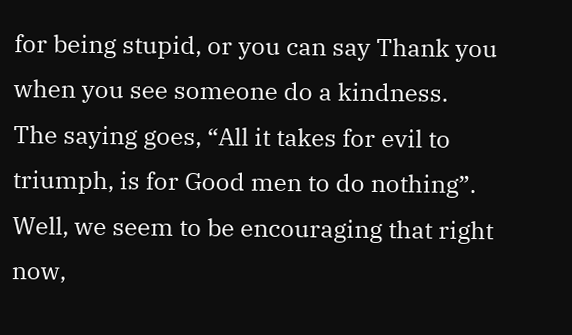for being stupid, or you can say Thank you when you see someone do a kindness.  The saying goes, “All it takes for evil to triumph, is for Good men to do nothing”.  Well, we seem to be encouraging that right now,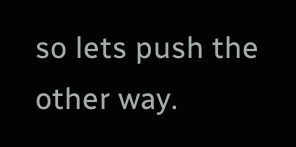so lets push the other way.